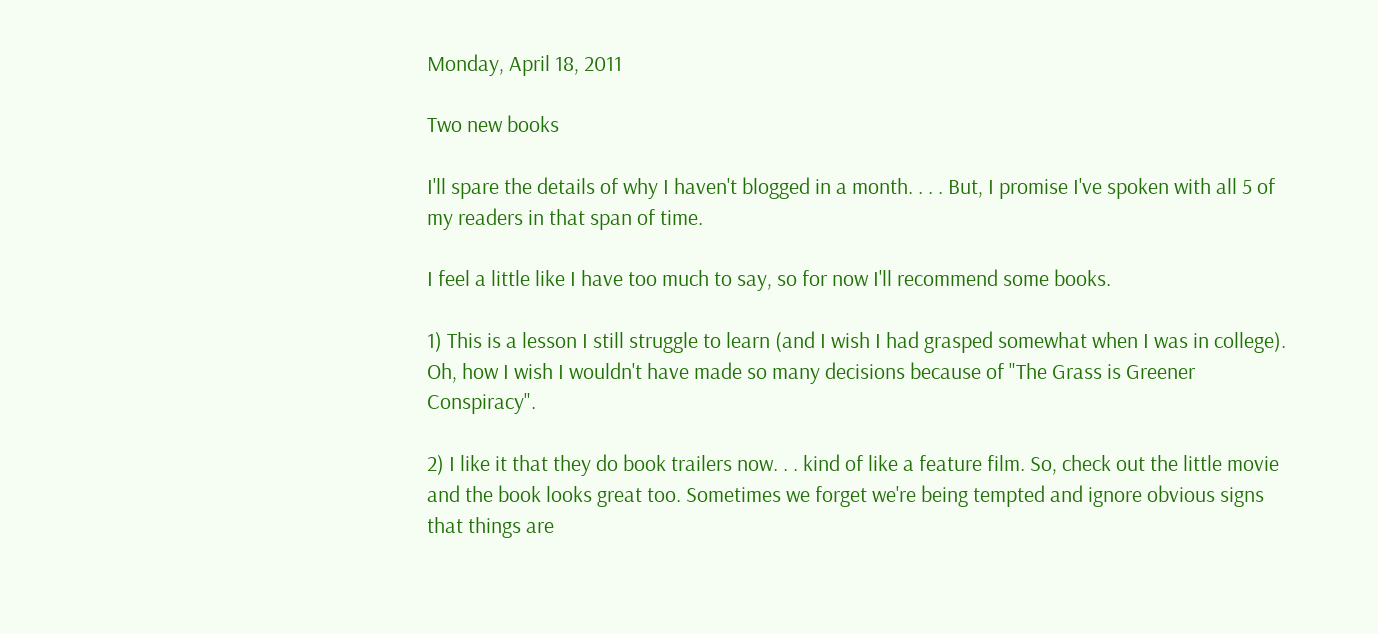Monday, April 18, 2011

Two new books

I'll spare the details of why I haven't blogged in a month. . . . But, I promise I've spoken with all 5 of my readers in that span of time.

I feel a little like I have too much to say, so for now I'll recommend some books.

1) This is a lesson I still struggle to learn (and I wish I had grasped somewhat when I was in college). Oh, how I wish I wouldn't have made so many decisions because of "The Grass is Greener Conspiracy".

2) I like it that they do book trailers now. . . kind of like a feature film. So, check out the little movie and the book looks great too. Sometimes we forget we're being tempted and ignore obvious signs that things are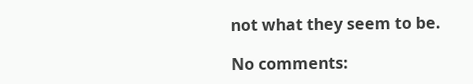not what they seem to be.

No comments: